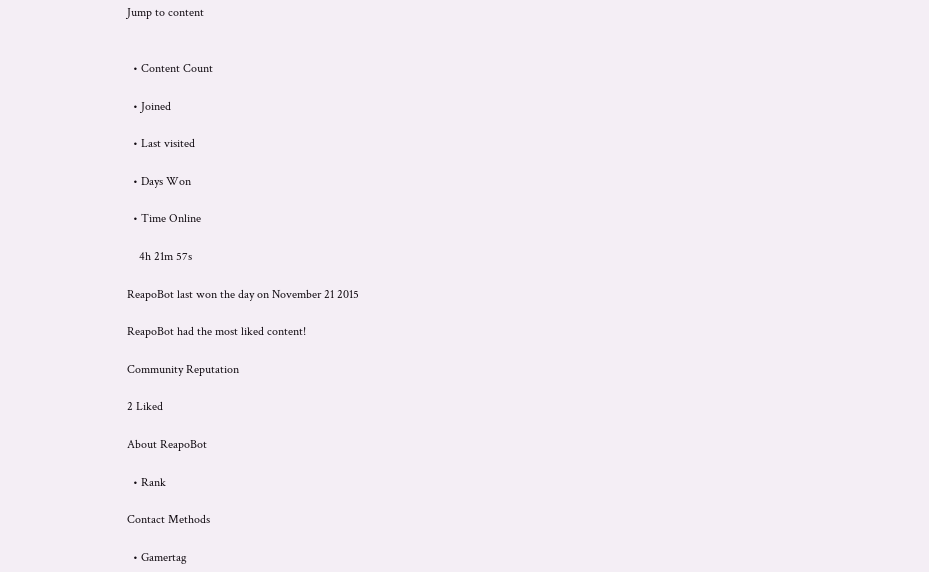Jump to content


  • Content Count

  • Joined

  • Last visited

  • Days Won

  • Time Online

    4h 21m 57s

ReapoBot last won the day on November 21 2015

ReapoBot had the most liked content!

Community Reputation

2 Liked

About ReapoBot

  • Rank

Contact Methods

  • Gamertag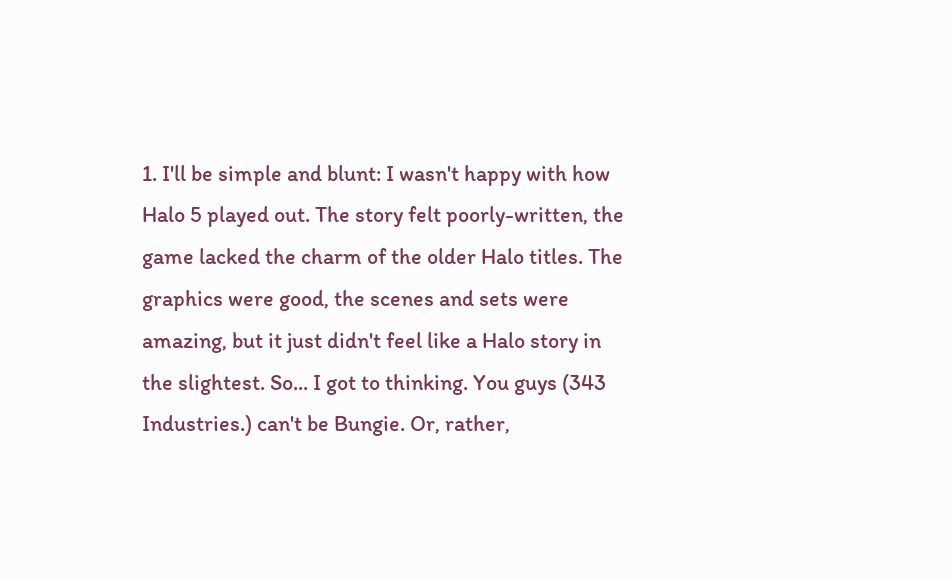1. I'll be simple and blunt: I wasn't happy with how Halo 5 played out. The story felt poorly-written, the game lacked the charm of the older Halo titles. The graphics were good, the scenes and sets were amazing, but it just didn't feel like a Halo story in the slightest. So... I got to thinking. You guys (343 Industries.) can't be Bungie. Or, rather,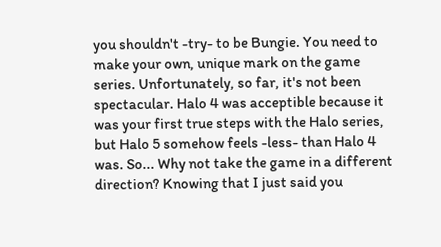you shouldn't -try- to be Bungie. You need to make your own, unique mark on the game series. Unfortunately, so far, it's not been spectacular. Halo 4 was acceptible because it was your first true steps with the Halo series, but Halo 5 somehow feels -less- than Halo 4 was. So... Why not take the game in a different direction? Knowing that I just said you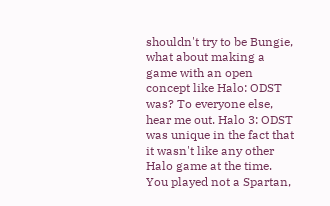shouldn't try to be Bungie, what about making a game with an open concept like Halo: ODST was? To everyone else, hear me out. Halo 3: ODST was unique in the fact that it wasn't like any other Halo game at the time. You played not a Spartan,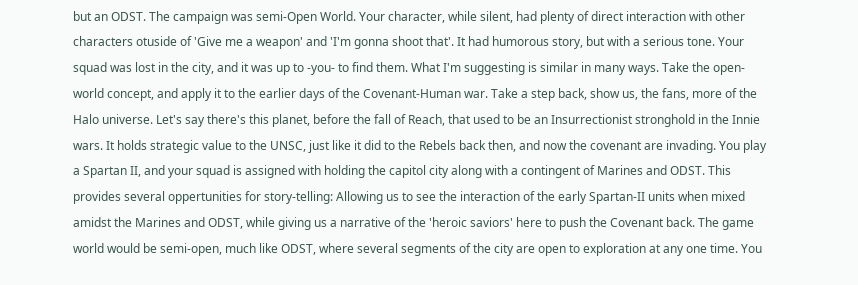but an ODST. The campaign was semi-Open World. Your character, while silent, had plenty of direct interaction with other characters otuside of 'Give me a weapon' and 'I'm gonna shoot that'. It had humorous story, but with a serious tone. Your squad was lost in the city, and it was up to -you- to find them. What I'm suggesting is similar in many ways. Take the open-world concept, and apply it to the earlier days of the Covenant-Human war. Take a step back, show us, the fans, more of the Halo universe. Let's say there's this planet, before the fall of Reach, that used to be an Insurrectionist stronghold in the Innie wars. It holds strategic value to the UNSC, just like it did to the Rebels back then, and now the covenant are invading. You play a Spartan II, and your squad is assigned with holding the capitol city along with a contingent of Marines and ODST. This provides several oppertunities for story-telling: Allowing us to see the interaction of the early Spartan-II units when mixed amidst the Marines and ODST, while giving us a narrative of the 'heroic saviors' here to push the Covenant back. The game world would be semi-open, much like ODST, where several segments of the city are open to exploration at any one time. You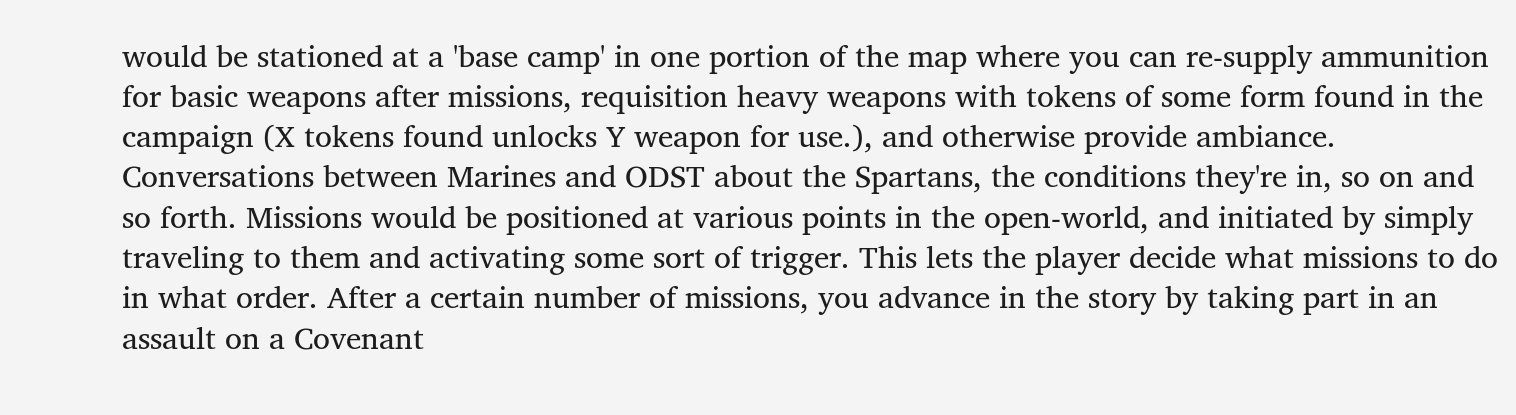would be stationed at a 'base camp' in one portion of the map where you can re-supply ammunition for basic weapons after missions, requisition heavy weapons with tokens of some form found in the campaign (X tokens found unlocks Y weapon for use.), and otherwise provide ambiance. Conversations between Marines and ODST about the Spartans, the conditions they're in, so on and so forth. Missions would be positioned at various points in the open-world, and initiated by simply traveling to them and activating some sort of trigger. This lets the player decide what missions to do in what order. After a certain number of missions, you advance in the story by taking part in an assault on a Covenant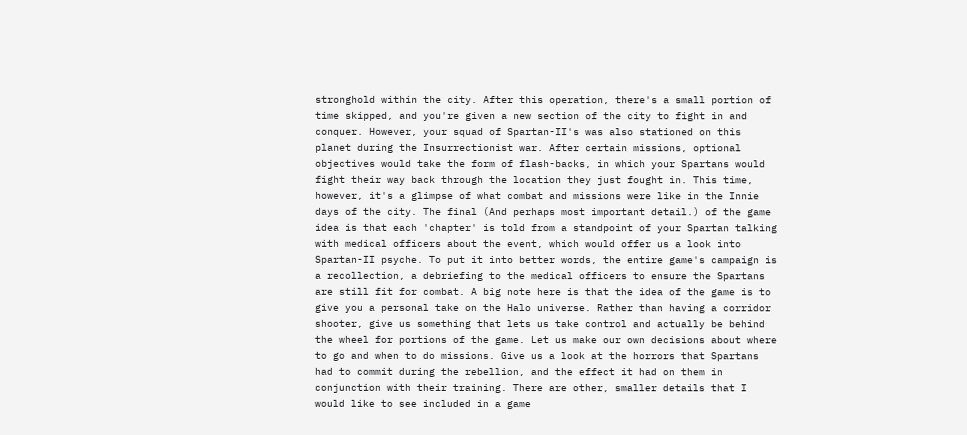stronghold within the city. After this operation, there's a small portion of time skipped, and you're given a new section of the city to fight in and conquer. However, your squad of Spartan-II's was also stationed on this planet during the Insurrectionist war. After certain missions, optional objectives would take the form of flash-backs, in which your Spartans would fight their way back through the location they just fought in. This time, however, it's a glimpse of what combat and missions were like in the Innie days of the city. The final (And perhaps most important detail.) of the game idea is that each 'chapter' is told from a standpoint of your Spartan talking with medical officers about the event, which would offer us a look into Spartan-II psyche. To put it into better words, the entire game's campaign is a recollection, a debriefing to the medical officers to ensure the Spartans are still fit for combat. A big note here is that the idea of the game is to give you a personal take on the Halo universe. Rather than having a corridor shooter, give us something that lets us take control and actually be behind the wheel for portions of the game. Let us make our own decisions about where to go and when to do missions. Give us a look at the horrors that Spartans had to commit during the rebellion, and the effect it had on them in conjunction with their training. There are other, smaller details that I would like to see included in a game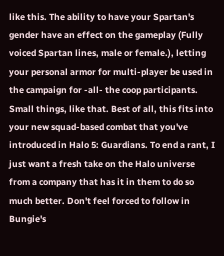like this. The ability to have your Spartan's gender have an effect on the gameplay (Fully voiced Spartan lines, male or female.), letting your personal armor for multi-player be used in the campaign for -all- the coop participants. Small things, like that. Best of all, this fits into your new squad-based combat that you've introduced in Halo 5: Guardians. To end a rant, I just want a fresh take on the Halo universe from a company that has it in them to do so much better. Don't feel forced to follow in Bungie's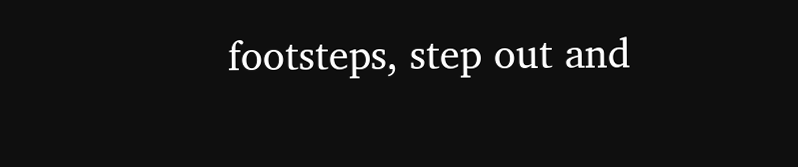footsteps, step out and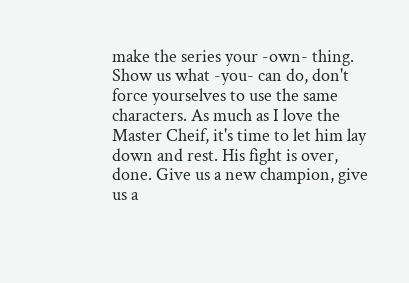make the series your -own- thing. Show us what -you- can do, don't force yourselves to use the same characters. As much as I love the Master Cheif, it's time to let him lay down and rest. His fight is over, done. Give us a new champion, give us a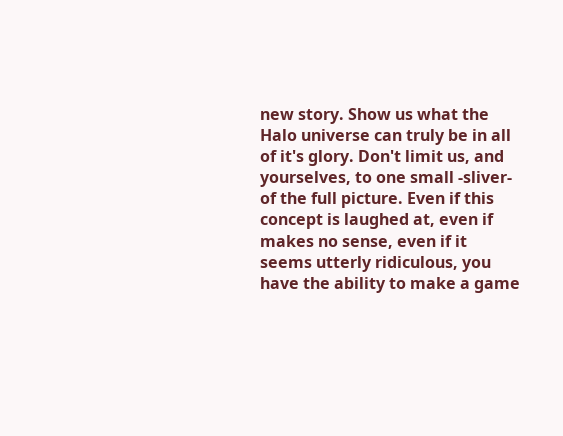new story. Show us what the Halo universe can truly be in all of it's glory. Don't limit us, and yourselves, to one small -sliver- of the full picture. Even if this concept is laughed at, even if makes no sense, even if it seems utterly ridiculous, you have the ability to make a game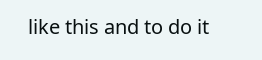like this and to do it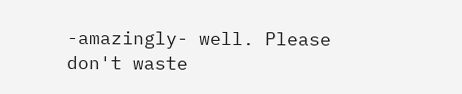-amazingly- well. Please don't waste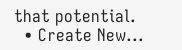that potential.
  • Create New...